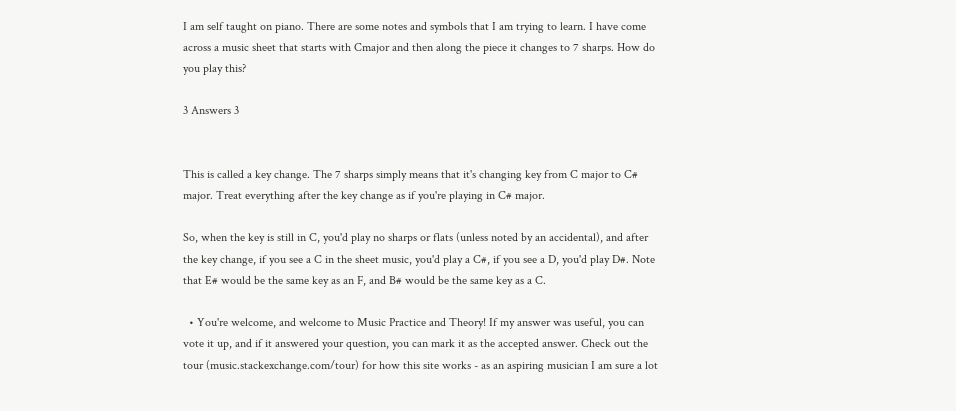I am self taught on piano. There are some notes and symbols that I am trying to learn. I have come across a music sheet that starts with Cmajor and then along the piece it changes to 7 sharps. How do you play this?

3 Answers 3


This is called a key change. The 7 sharps simply means that it's changing key from C major to C# major. Treat everything after the key change as if you're playing in C# major.

So, when the key is still in C, you'd play no sharps or flats (unless noted by an accidental), and after the key change, if you see a C in the sheet music, you'd play a C#, if you see a D, you'd play D#. Note that E# would be the same key as an F, and B# would be the same key as a C.

  • You're welcome, and welcome to Music Practice and Theory! If my answer was useful, you can vote it up, and if it answered your question, you can mark it as the accepted answer. Check out the tour (music.stackexchange.com/tour) for how this site works - as an aspiring musician I am sure a lot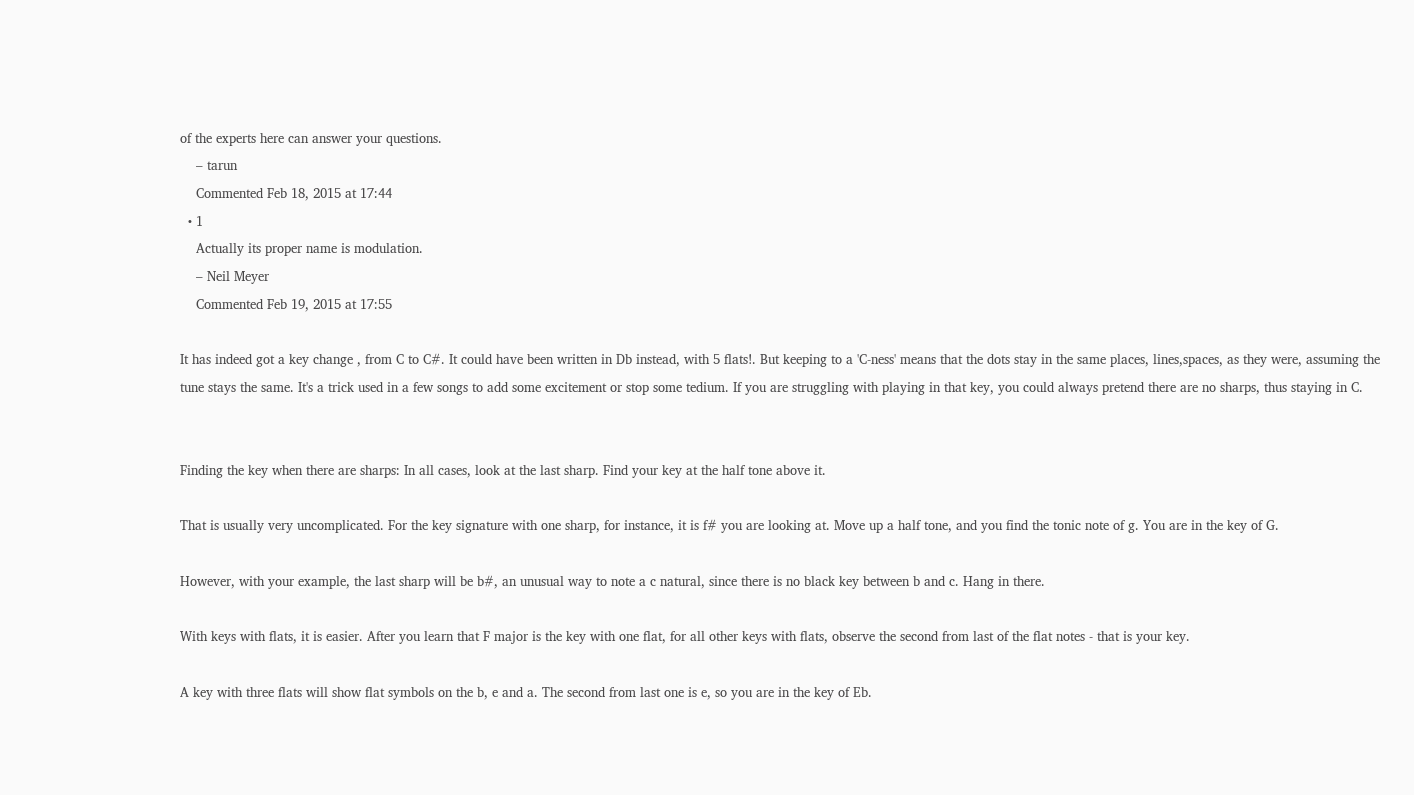of the experts here can answer your questions.
    – tarun
    Commented Feb 18, 2015 at 17:44
  • 1
    Actually its proper name is modulation.
    – Neil Meyer
    Commented Feb 19, 2015 at 17:55

It has indeed got a key change , from C to C#. It could have been written in Db instead, with 5 flats!. But keeping to a 'C-ness' means that the dots stay in the same places, lines,spaces, as they were, assuming the tune stays the same. It's a trick used in a few songs to add some excitement or stop some tedium. If you are struggling with playing in that key, you could always pretend there are no sharps, thus staying in C.


Finding the key when there are sharps: In all cases, look at the last sharp. Find your key at the half tone above it.

That is usually very uncomplicated. For the key signature with one sharp, for instance, it is f# you are looking at. Move up a half tone, and you find the tonic note of g. You are in the key of G.

However, with your example, the last sharp will be b#, an unusual way to note a c natural, since there is no black key between b and c. Hang in there.

With keys with flats, it is easier. After you learn that F major is the key with one flat, for all other keys with flats, observe the second from last of the flat notes - that is your key.

A key with three flats will show flat symbols on the b, e and a. The second from last one is e, so you are in the key of Eb.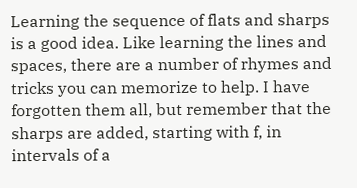Learning the sequence of flats and sharps is a good idea. Like learning the lines and spaces, there are a number of rhymes and tricks you can memorize to help. I have forgotten them all, but remember that the sharps are added, starting with f, in intervals of a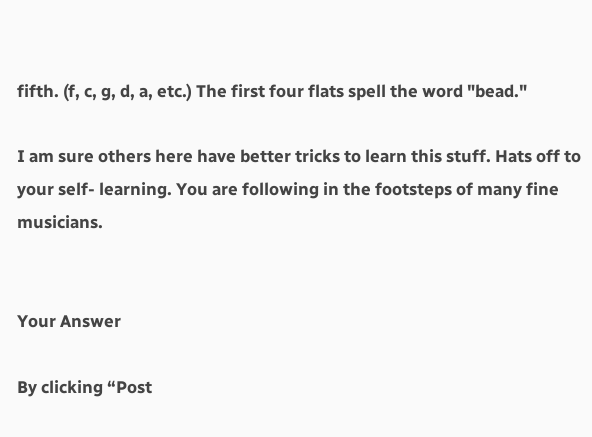fifth. (f, c, g, d, a, etc.) The first four flats spell the word "bead."

I am sure others here have better tricks to learn this stuff. Hats off to your self- learning. You are following in the footsteps of many fine musicians.


Your Answer

By clicking “Post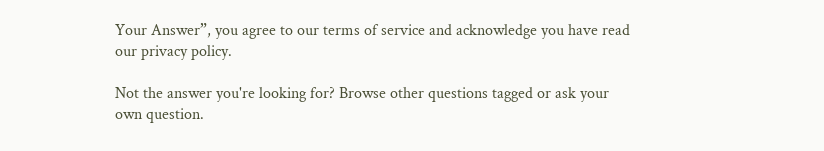Your Answer”, you agree to our terms of service and acknowledge you have read our privacy policy.

Not the answer you're looking for? Browse other questions tagged or ask your own question.